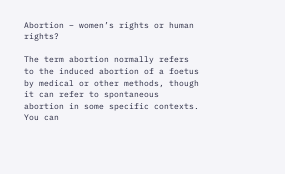Abortion – women’s rights or human rights?

The term abortion normally refers to the induced abortion of a foetus by medical or other methods, though it can refer to spontaneous abortion in some specific contexts. You can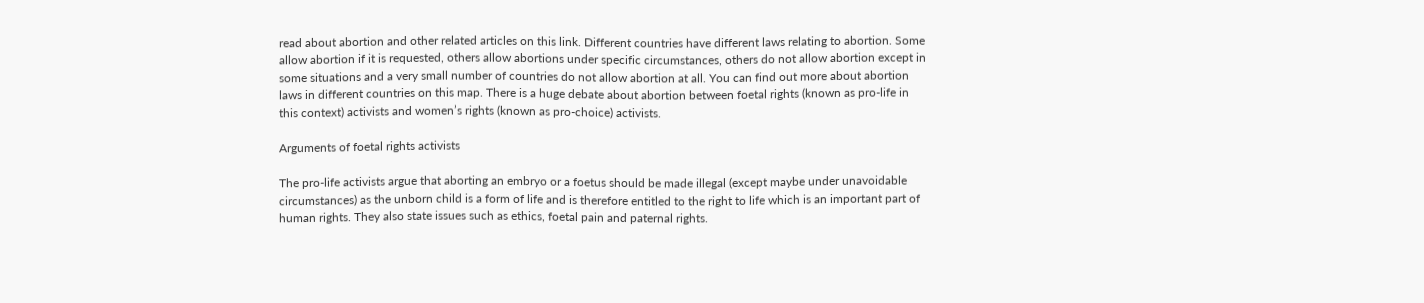read about abortion and other related articles on this link. Different countries have different laws relating to abortion. Some allow abortion if it is requested, others allow abortions under specific circumstances, others do not allow abortion except in some situations and a very small number of countries do not allow abortion at all. You can find out more about abortion laws in different countries on this map. There is a huge debate about abortion between foetal rights (known as pro-life in this context) activists and women’s rights (known as pro-choice) activists.

Arguments of foetal rights activists

The pro-life activists argue that aborting an embryo or a foetus should be made illegal (except maybe under unavoidable circumstances) as the unborn child is a form of life and is therefore entitled to the right to life which is an important part of human rights. They also state issues such as ethics, foetal pain and paternal rights.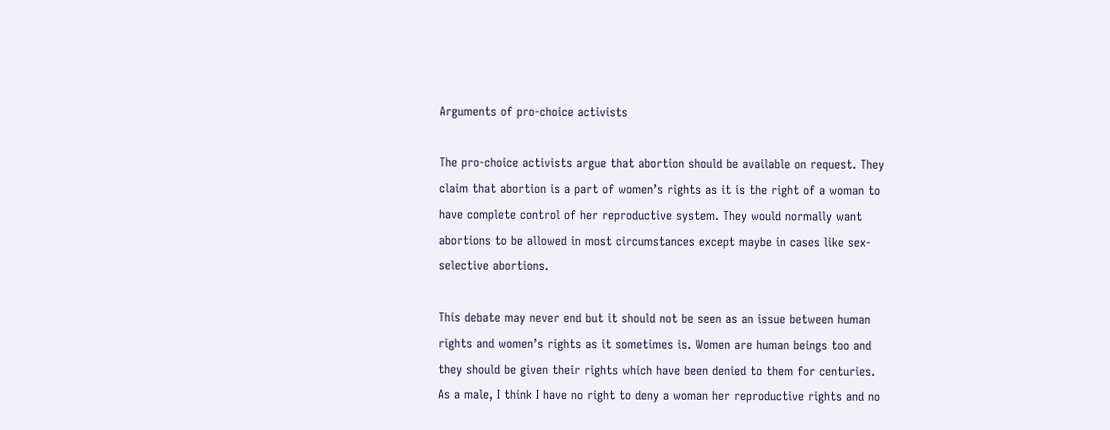Arguments of pro-choice activists

The pro-choice activists argue that abortion should be available on request. They claim that abortion is a part of women’s rights as it is the right of a woman to have complete control of her reproductive system. They would normally want abortions to be allowed in most circumstances except maybe in cases like sex-selective abortions.

This debate may never end but it should not be seen as an issue between human rights and women’s rights as it sometimes is. Women are human beings too and they should be given their rights which have been denied to them for centuries. As a male, I think I have no right to deny a woman her reproductive rights and no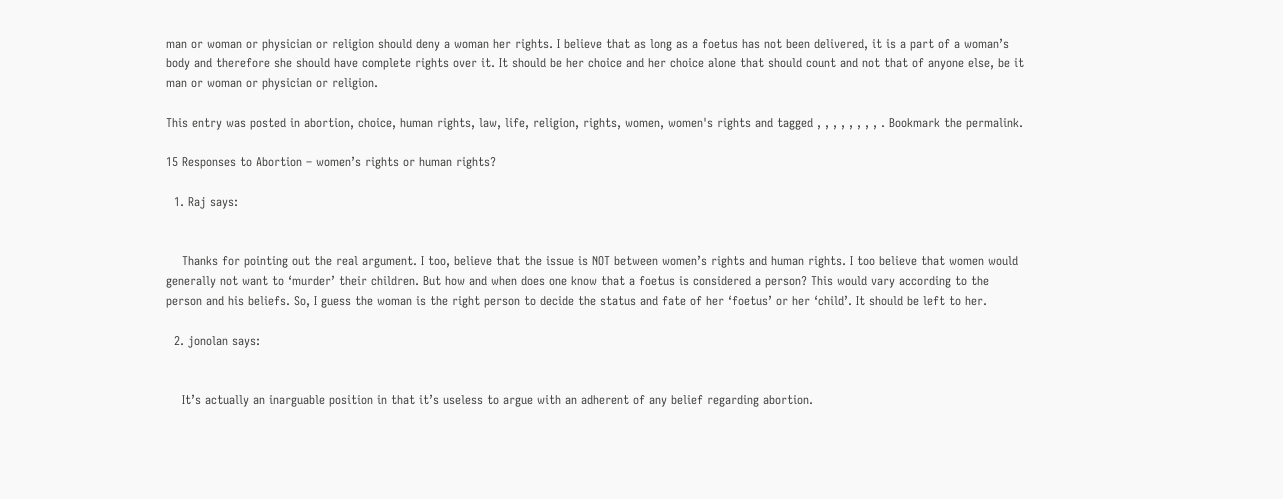man or woman or physician or religion should deny a woman her rights. I believe that as long as a foetus has not been delivered, it is a part of a woman’s body and therefore she should have complete rights over it. It should be her choice and her choice alone that should count and not that of anyone else, be it man or woman or physician or religion.

This entry was posted in abortion, choice, human rights, law, life, religion, rights, women, women's rights and tagged , , , , , , , , . Bookmark the permalink.

15 Responses to Abortion – women’s rights or human rights?

  1. Raj says:


    Thanks for pointing out the real argument. I too, believe that the issue is NOT between women’s rights and human rights. I too believe that women would generally not want to ‘murder’ their children. But how and when does one know that a foetus is considered a person? This would vary according to the person and his beliefs. So, I guess the woman is the right person to decide the status and fate of her ‘foetus’ or her ‘child’. It should be left to her.

  2. jonolan says:


    It’s actually an inarguable position in that it’s useless to argue with an adherent of any belief regarding abortion.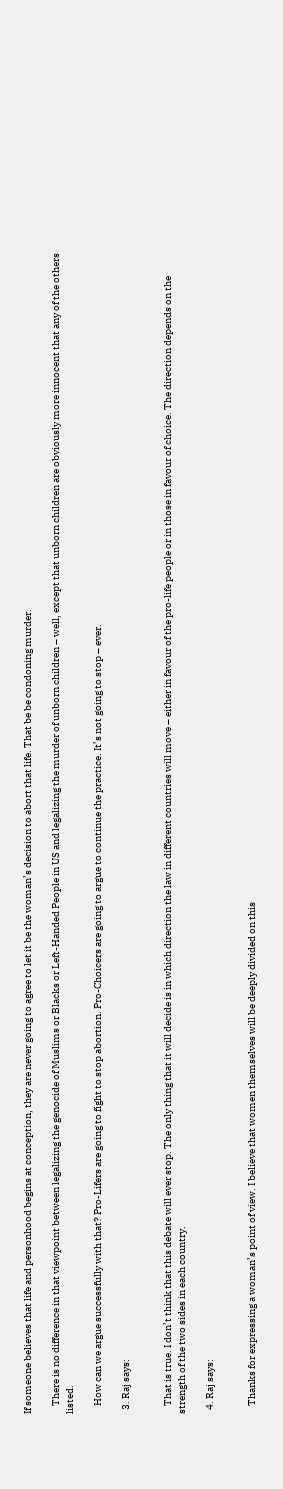If someone believes that life and personhood begins at conception, they are never going to agree to let it be the woman’s decision to abort that life. That be be condoning murder.

    There is no difference in that viewpoint between legalizing the genocide of Muslims or Blacks or Left-Handed People in US and legalizing the murder of unborn children – well, except that unborn children are obviously more innocent that any of the others listed.

    How can we argue successfully with that? Pro-Lifers are going to fight to stop abortion. Pro-Choicers are going to argue to continue the practice. It’s not going to stop – ever.

  3. Raj says:


    That is true. I don’t think that this debate will ever stop. The only thing that it will decide is in which direction the law in different countries will move – either in favour of the pro-life people or in those in favour of choice. The direction depends on the strength of the two sides in each country.

  4. Raj says:


    Thanks for expressing a woman’s point of view. I believe that women themselves will be deeply divided on this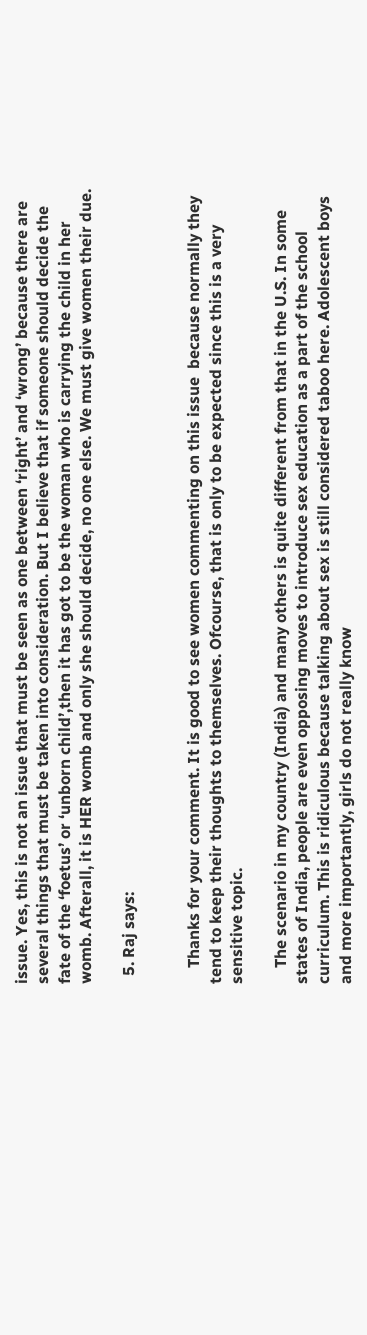issue. Yes, this is not an issue that must be seen as one between ‘right’ and ‘wrong’ because there are several things that must be taken into consideration. But I believe that if someone should decide the fate of the ‘foetus’ or ‘unborn child’,then it has got to be the woman who is carrying the child in her womb. Afterall, it is HER womb and only she should decide, no one else. We must give women their due.

  5. Raj says:


    Thanks for your comment. It is good to see women commenting on this issue  because normally they tend to keep their thoughts to themselves. Ofcourse, that is only to be expected since this is a very sensitive topic.

    The scenario in my country (India) and many others is quite different from that in the U.S. In some states of India, people are even opposing moves to introduce sex education as a part of the school curriculum. This is ridiculous because talking about sex is still considered taboo here. Adolescent boys and more importantly, girls do not really know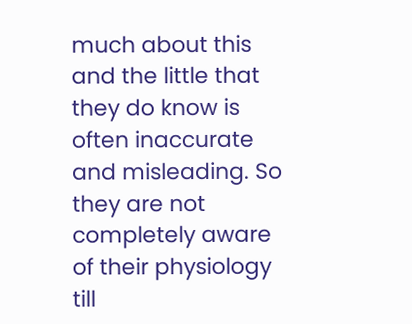much about this and the little that they do know is often inaccurate and misleading. So they are not completely aware of their physiology till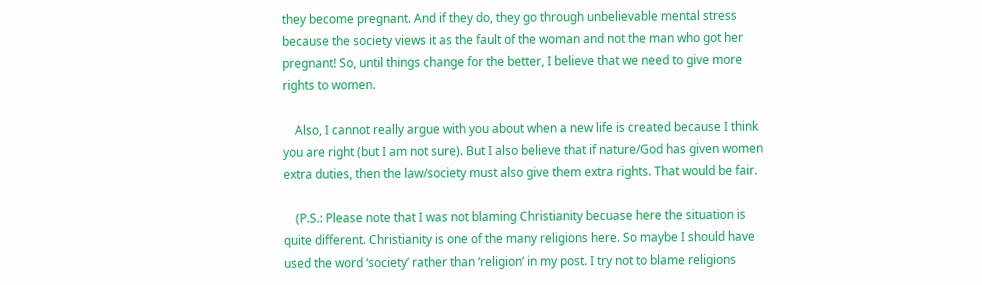they become pregnant. And if they do, they go through unbelievable mental stress because the society views it as the fault of the woman and not the man who got her pregnant! So, until things change for the better, I believe that we need to give more rights to women.

    Also, I cannot really argue with you about when a new life is created because I think you are right (but I am not sure). But I also believe that if nature/God has given women extra duties, then the law/society must also give them extra rights. That would be fair.

    (P.S.: Please note that I was not blaming Christianity becuase here the situation is quite different. Christianity is one of the many religions here. So maybe I should have used the word ‘society’ rather than ‘religion’ in my post. I try not to blame religions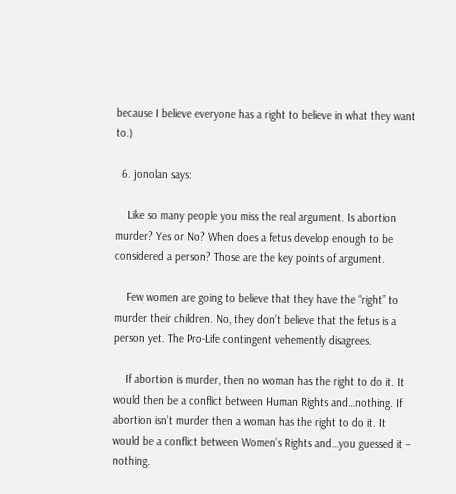because I believe everyone has a right to believe in what they want to.)

  6. jonolan says:

    Like so many people you miss the real argument. Is abortion murder? Yes or No? When does a fetus develop enough to be considered a person? Those are the key points of argument.

    Few women are going to believe that they have the “right” to murder their children. No, they don’t believe that the fetus is a person yet. The Pro-Life contingent vehemently disagrees.

    If abortion is murder, then no woman has the right to do it. It would then be a conflict between Human Rights and…nothing. If abortion isn’t murder then a woman has the right to do it. It would be a conflict between Women’s Rights and…you guessed it – nothing.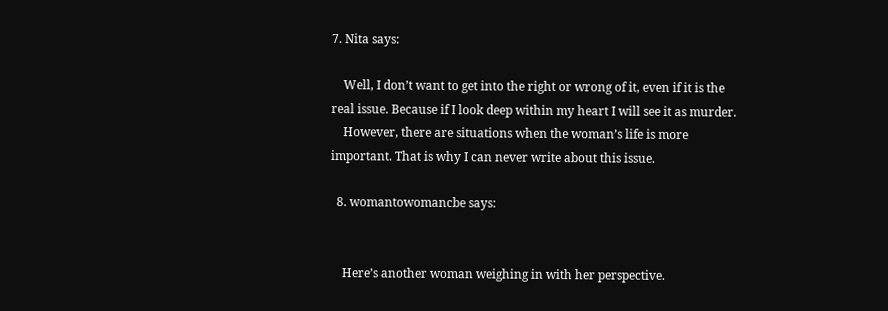7. Nita says:

    Well, I don’t want to get into the right or wrong of it, even if it is the real issue. Because if I look deep within my heart I will see it as murder.
    However, there are situations when the woman’s life is more important. That is why I can never write about this issue.

  8. womantowomancbe says:


    Here’s another woman weighing in with her perspective.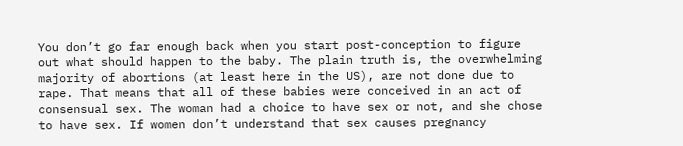You don’t go far enough back when you start post-conception to figure out what should happen to the baby. The plain truth is, the overwhelming majority of abortions (at least here in the US), are not done due to rape. That means that all of these babies were conceived in an act of consensual sex. The woman had a choice to have sex or not, and she chose to have sex. If women don’t understand that sex causes pregnancy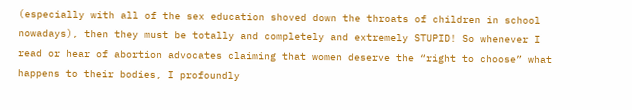(especially with all of the sex education shoved down the throats of children in school nowadays), then they must be totally and completely and extremely STUPID! So whenever I read or hear of abortion advocates claiming that women deserve the “right to choose” what happens to their bodies, I profoundly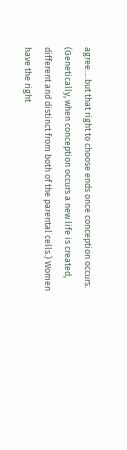agree….but that right to choose ends once conception occurs. (Genetically, when conception occurs a new life is created, different and distinct from both of the parental cells.) Women have the right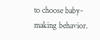to choose baby-making behavior.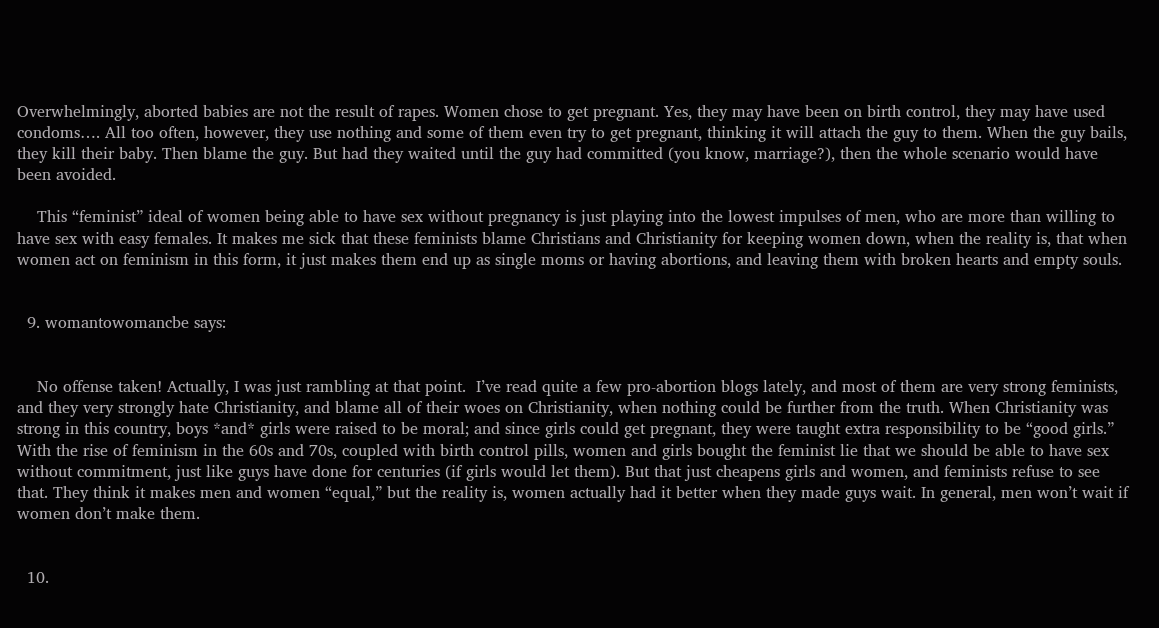Overwhelmingly, aborted babies are not the result of rapes. Women chose to get pregnant. Yes, they may have been on birth control, they may have used condoms…. All too often, however, they use nothing and some of them even try to get pregnant, thinking it will attach the guy to them. When the guy bails, they kill their baby. Then blame the guy. But had they waited until the guy had committed (you know, marriage?), then the whole scenario would have been avoided.

    This “feminist” ideal of women being able to have sex without pregnancy is just playing into the lowest impulses of men, who are more than willing to have sex with easy females. It makes me sick that these feminists blame Christians and Christianity for keeping women down, when the reality is, that when women act on feminism in this form, it just makes them end up as single moms or having abortions, and leaving them with broken hearts and empty souls.


  9. womantowomancbe says:


    No offense taken! Actually, I was just rambling at that point.  I’ve read quite a few pro-abortion blogs lately, and most of them are very strong feminists, and they very strongly hate Christianity, and blame all of their woes on Christianity, when nothing could be further from the truth. When Christianity was strong in this country, boys *and* girls were raised to be moral; and since girls could get pregnant, they were taught extra responsibility to be “good girls.” With the rise of feminism in the 60s and 70s, coupled with birth control pills, women and girls bought the feminist lie that we should be able to have sex without commitment, just like guys have done for centuries (if girls would let them). But that just cheapens girls and women, and feminists refuse to see that. They think it makes men and women “equal,” but the reality is, women actually had it better when they made guys wait. In general, men won’t wait if women don’t make them.


  10.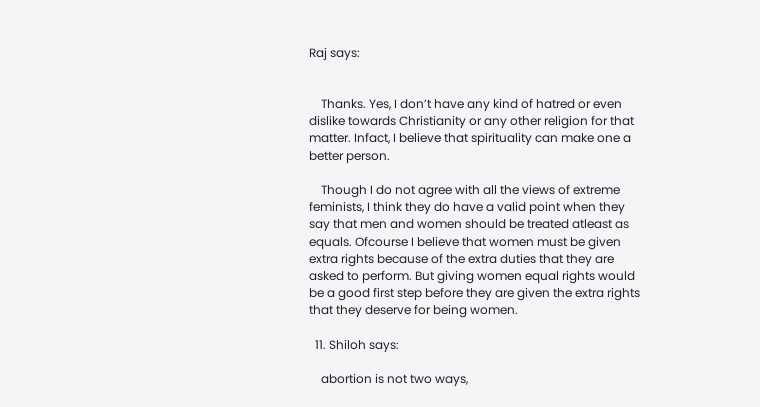Raj says:


    Thanks. Yes, I don’t have any kind of hatred or even dislike towards Christianity or any other religion for that matter. Infact, I believe that spirituality can make one a better person.

    Though I do not agree with all the views of extreme feminists, I think they do have a valid point when they say that men and women should be treated atleast as equals. Ofcourse I believe that women must be given extra rights because of the extra duties that they are asked to perform. But giving women equal rights would be a good first step before they are given the extra rights that they deserve for being women.

  11. Shiloh says:

    abortion is not two ways,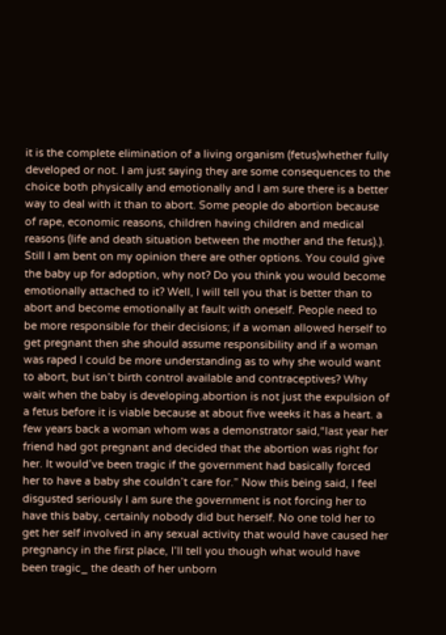it is the complete elimination of a living organism (fetus)whether fully developed or not. I am just saying they are some consequences to the choice both physically and emotionally and I am sure there is a better way to deal with it than to abort. Some people do abortion because of rape, economic reasons, children having children and medical reasons (life and death situation between the mother and the fetus).). Still I am bent on my opinion there are other options. You could give the baby up for adoption, why not? Do you think you would become emotionally attached to it? Well, I will tell you that is better than to abort and become emotionally at fault with oneself. People need to be more responsible for their decisions; if a woman allowed herself to get pregnant then she should assume responsibility and if a woman was raped I could be more understanding as to why she would want to abort, but isn’t birth control available and contraceptives? Why wait when the baby is developing.abortion is not just the expulsion of a fetus before it is viable because at about five weeks it has a heart. a few years back a woman whom was a demonstrator said,“last year her friend had got pregnant and decided that the abortion was right for her. It would’ve been tragic if the government had basically forced her to have a baby she couldn’t care for.” Now this being said, I feel disgusted seriously I am sure the government is not forcing her to have this baby, certainly nobody did but herself. No one told her to get her self involved in any sexual activity that would have caused her pregnancy in the first place, I’ll tell you though what would have been tragic_ the death of her unborn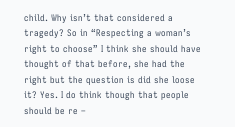child. Why isn’t that considered a tragedy? So in “Respecting a woman’s right to choose” I think she should have thought of that before, she had the right but the question is did she loose it? Yes. I do think though that people should be re –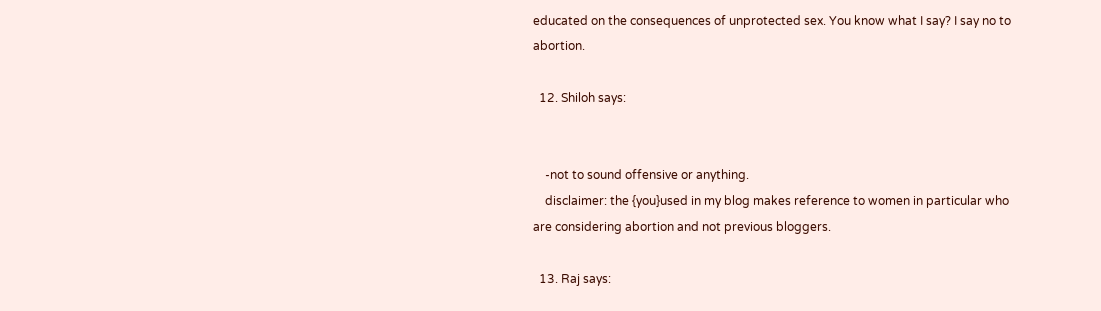educated on the consequences of unprotected sex. You know what I say? I say no to abortion.

  12. Shiloh says:


    -not to sound offensive or anything.
    disclaimer: the {you}used in my blog makes reference to women in particular who are considering abortion and not previous bloggers.

  13. Raj says: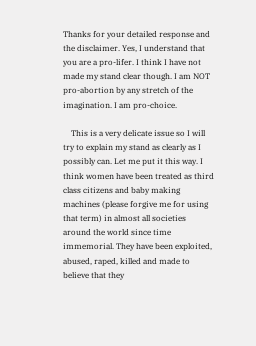Thanks for your detailed response and the disclaimer. Yes, I understand that you are a pro-lifer. I think I have not made my stand clear though. I am NOT pro-abortion by any stretch of the imagination. I am pro-choice.

    This is a very delicate issue so I will try to explain my stand as clearly as I possibly can. Let me put it this way. I think women have been treated as third class citizens and baby making machines (please forgive me for using that term) in almost all societies around the world since time immemorial. They have been exploited, abused, raped, killed and made to believe that they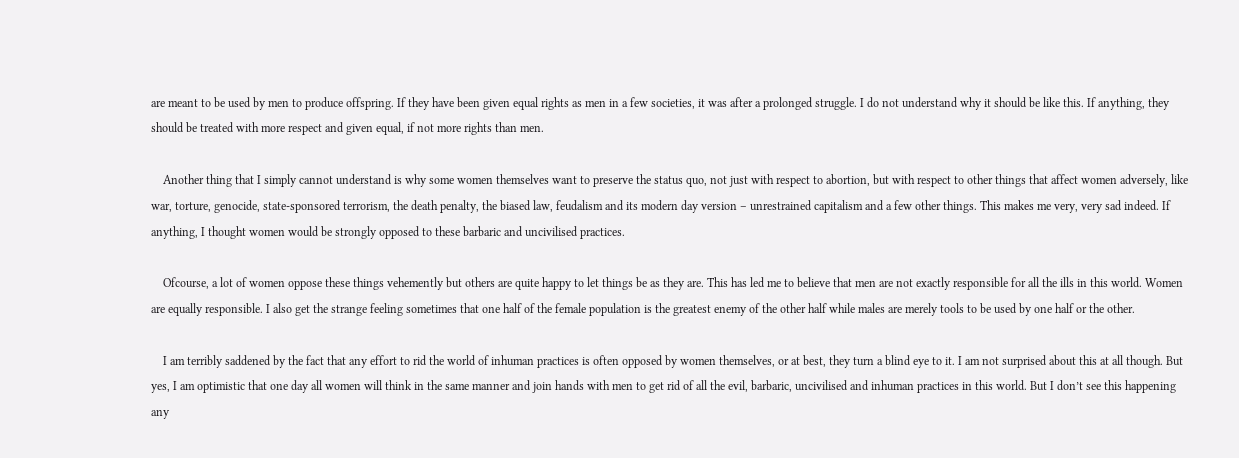are meant to be used by men to produce offspring. If they have been given equal rights as men in a few societies, it was after a prolonged struggle. I do not understand why it should be like this. If anything, they should be treated with more respect and given equal, if not more rights than men.

    Another thing that I simply cannot understand is why some women themselves want to preserve the status quo, not just with respect to abortion, but with respect to other things that affect women adversely, like war, torture, genocide, state-sponsored terrorism, the death penalty, the biased law, feudalism and its modern day version – unrestrained capitalism and a few other things. This makes me very, very sad indeed. If anything, I thought women would be strongly opposed to these barbaric and uncivilised practices.

    Ofcourse, a lot of women oppose these things vehemently but others are quite happy to let things be as they are. This has led me to believe that men are not exactly responsible for all the ills in this world. Women are equally responsible. I also get the strange feeling sometimes that one half of the female population is the greatest enemy of the other half while males are merely tools to be used by one half or the other.

    I am terribly saddened by the fact that any effort to rid the world of inhuman practices is often opposed by women themselves, or at best, they turn a blind eye to it. I am not surprised about this at all though. But yes, I am optimistic that one day all women will think in the same manner and join hands with men to get rid of all the evil, barbaric, uncivilised and inhuman practices in this world. But I don’t see this happening any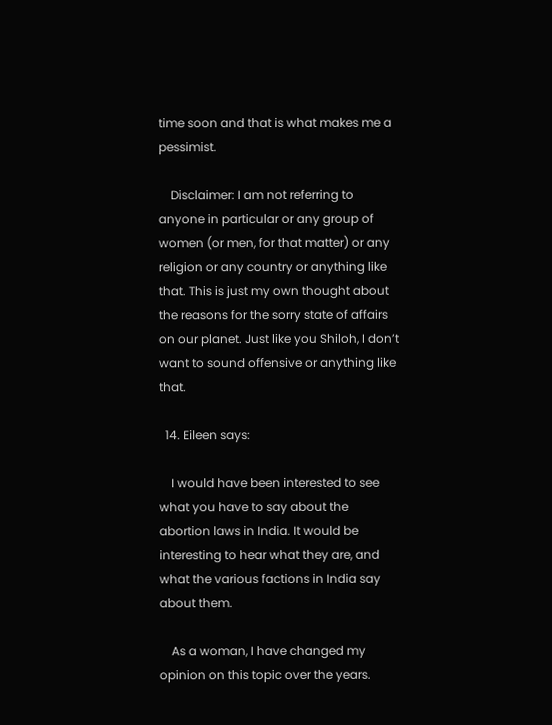time soon and that is what makes me a pessimist.

    Disclaimer: I am not referring to anyone in particular or any group of women (or men, for that matter) or any religion or any country or anything like that. This is just my own thought about the reasons for the sorry state of affairs on our planet. Just like you Shiloh, I don’t want to sound offensive or anything like that.

  14. Eileen says:

    I would have been interested to see what you have to say about the abortion laws in India. It would be interesting to hear what they are, and what the various factions in India say about them.

    As a woman, I have changed my opinion on this topic over the years.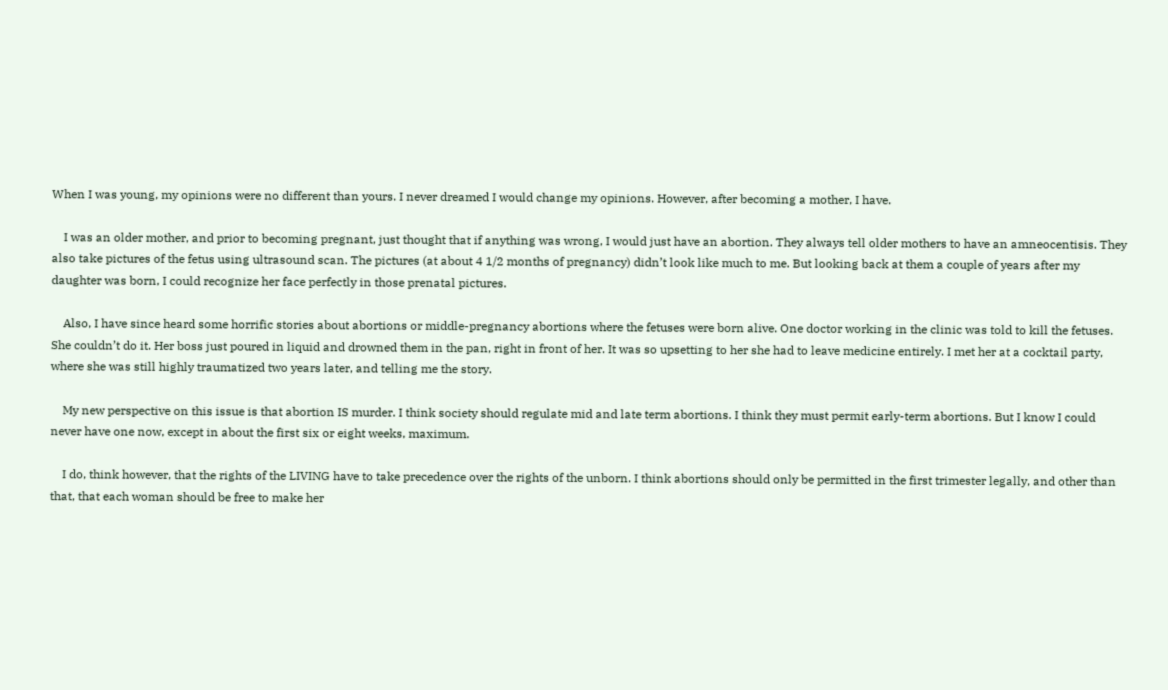When I was young, my opinions were no different than yours. I never dreamed I would change my opinions. However, after becoming a mother, I have.

    I was an older mother, and prior to becoming pregnant, just thought that if anything was wrong, I would just have an abortion. They always tell older mothers to have an amneocentisis. They also take pictures of the fetus using ultrasound scan. The pictures (at about 4 1/2 months of pregnancy) didn’t look like much to me. But looking back at them a couple of years after my daughter was born, I could recognize her face perfectly in those prenatal pictures.

    Also, I have since heard some horrific stories about abortions or middle-pregnancy abortions where the fetuses were born alive. One doctor working in the clinic was told to kill the fetuses. She couldn’t do it. Her boss just poured in liquid and drowned them in the pan, right in front of her. It was so upsetting to her she had to leave medicine entirely. I met her at a cocktail party, where she was still highly traumatized two years later, and telling me the story.

    My new perspective on this issue is that abortion IS murder. I think society should regulate mid and late term abortions. I think they must permit early-term abortions. But I know I could never have one now, except in about the first six or eight weeks, maximum.

    I do, think however, that the rights of the LIVING have to take precedence over the rights of the unborn. I think abortions should only be permitted in the first trimester legally, and other than that, that each woman should be free to make her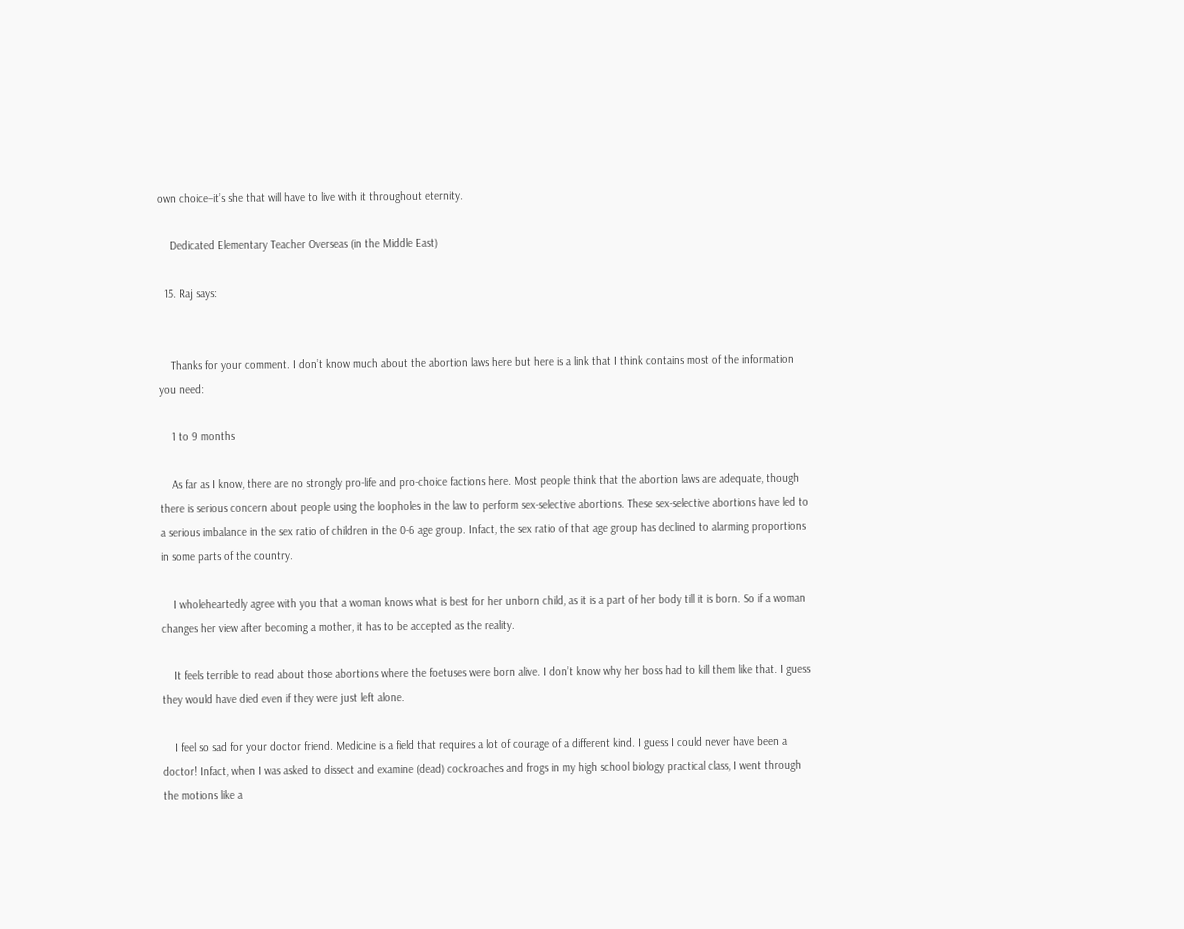own choice–it’s she that will have to live with it throughout eternity.

    Dedicated Elementary Teacher Overseas (in the Middle East)

  15. Raj says:


    Thanks for your comment. I don’t know much about the abortion laws here but here is a link that I think contains most of the information you need:

    1 to 9 months

    As far as I know, there are no strongly pro-life and pro-choice factions here. Most people think that the abortion laws are adequate, though there is serious concern about people using the loopholes in the law to perform sex-selective abortions. These sex-selective abortions have led to a serious imbalance in the sex ratio of children in the 0-6 age group. Infact, the sex ratio of that age group has declined to alarming proportions in some parts of the country.

    I wholeheartedly agree with you that a woman knows what is best for her unborn child, as it is a part of her body till it is born. So if a woman changes her view after becoming a mother, it has to be accepted as the reality.

    It feels terrible to read about those abortions where the foetuses were born alive. I don’t know why her boss had to kill them like that. I guess they would have died even if they were just left alone.

    I feel so sad for your doctor friend. Medicine is a field that requires a lot of courage of a different kind. I guess I could never have been a doctor! Infact, when I was asked to dissect and examine (dead) cockroaches and frogs in my high school biology practical class, I went through the motions like a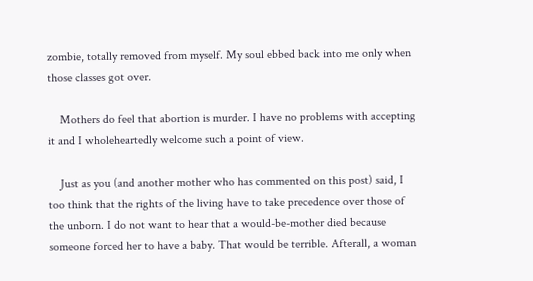zombie, totally removed from myself. My soul ebbed back into me only when those classes got over.

    Mothers do feel that abortion is murder. I have no problems with accepting it and I wholeheartedly welcome such a point of view.

    Just as you (and another mother who has commented on this post) said, I too think that the rights of the living have to take precedence over those of the unborn. I do not want to hear that a would-be-mother died because someone forced her to have a baby. That would be terrible. Afterall, a woman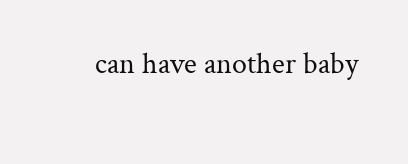can have another baby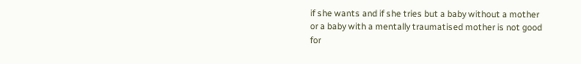if she wants and if she tries but a baby without a mother or a baby with a mentally traumatised mother is not good for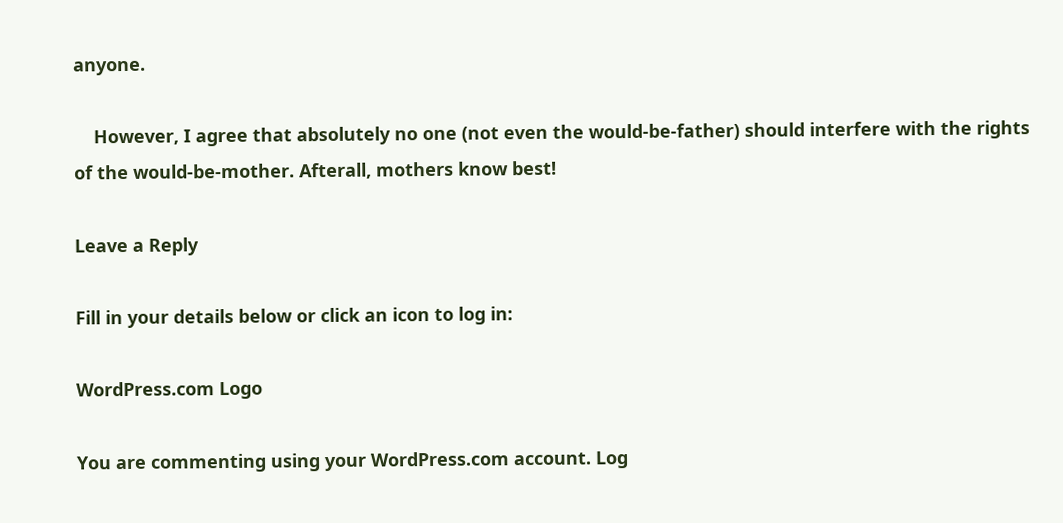anyone.

    However, I agree that absolutely no one (not even the would-be-father) should interfere with the rights of the would-be-mother. Afterall, mothers know best!

Leave a Reply

Fill in your details below or click an icon to log in:

WordPress.com Logo

You are commenting using your WordPress.com account. Log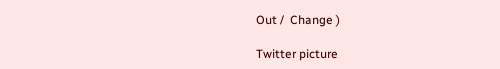Out /  Change )

Twitter picture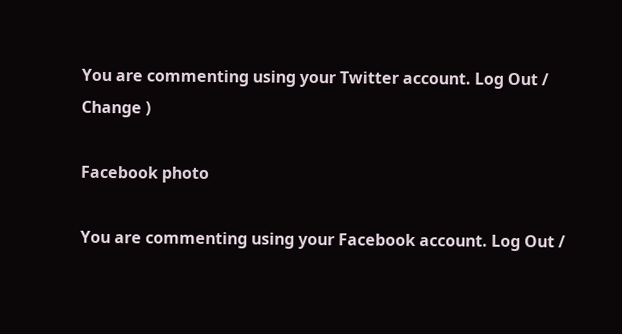You are commenting using your Twitter account. Log Out /  Change )

Facebook photo

You are commenting using your Facebook account. Log Out /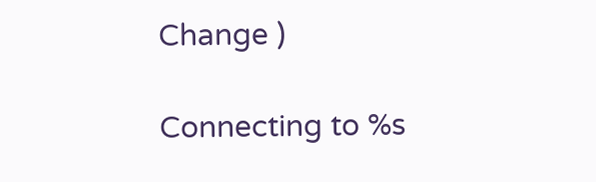Change )

Connecting to %s